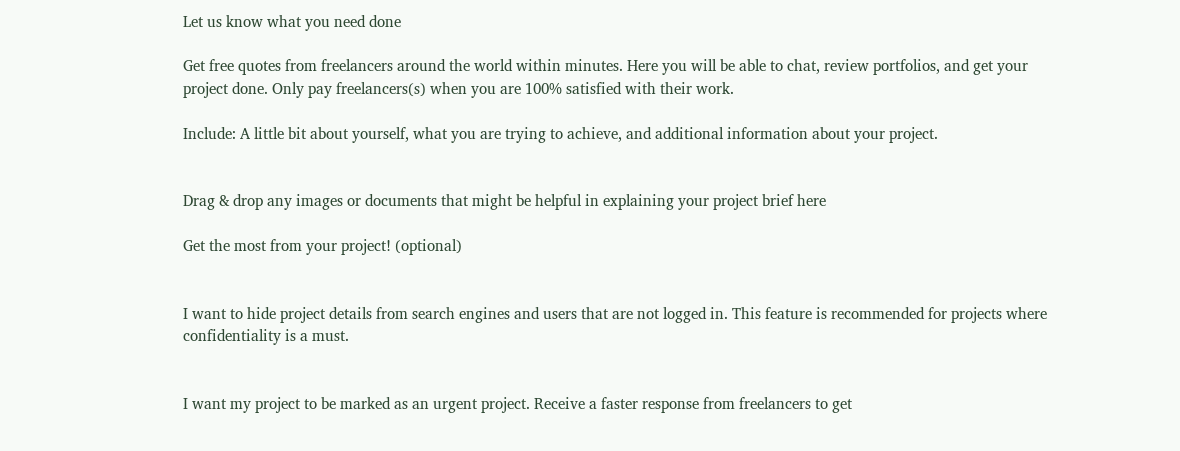Let us know what you need done

Get free quotes from freelancers around the world within minutes. Here you will be able to chat, review portfolios, and get your project done. Only pay freelancers(s) when you are 100% satisfied with their work.

Include: A little bit about yourself, what you are trying to achieve, and additional information about your project.


Drag & drop any images or documents that might be helpful in explaining your project brief here

Get the most from your project! (optional)


I want to hide project details from search engines and users that are not logged in. This feature is recommended for projects where confidentiality is a must.


I want my project to be marked as an urgent project. Receive a faster response from freelancers to get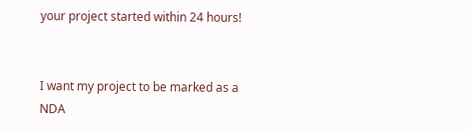your project started within 24 hours!


I want my project to be marked as a NDA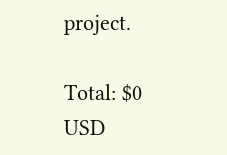project.

Total: $0 USD